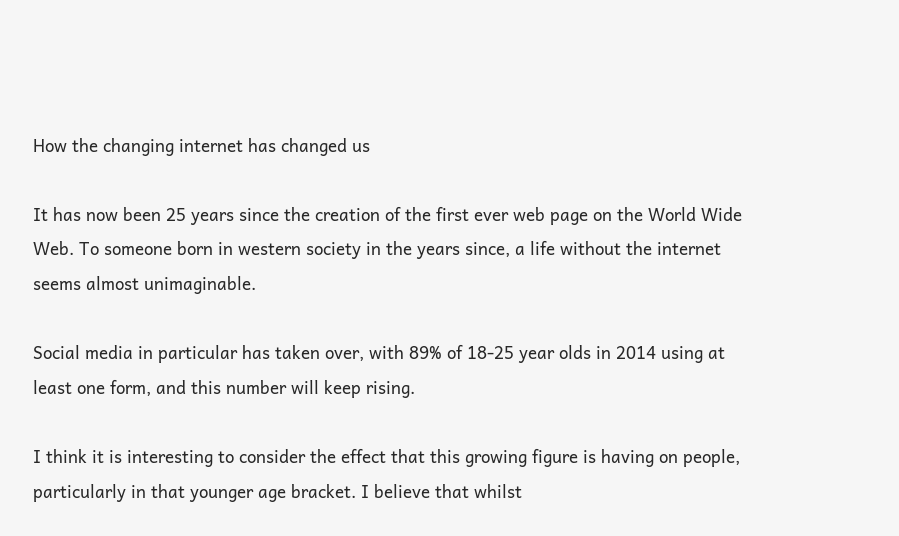How the changing internet has changed us

It has now been 25 years since the creation of the first ever web page on the World Wide Web. To someone born in western society in the years since, a life without the internet seems almost unimaginable.

Social media in particular has taken over, with 89% of 18-25 year olds in 2014 using at least one form, and this number will keep rising.

I think it is interesting to consider the effect that this growing figure is having on people, particularly in that younger age bracket. I believe that whilst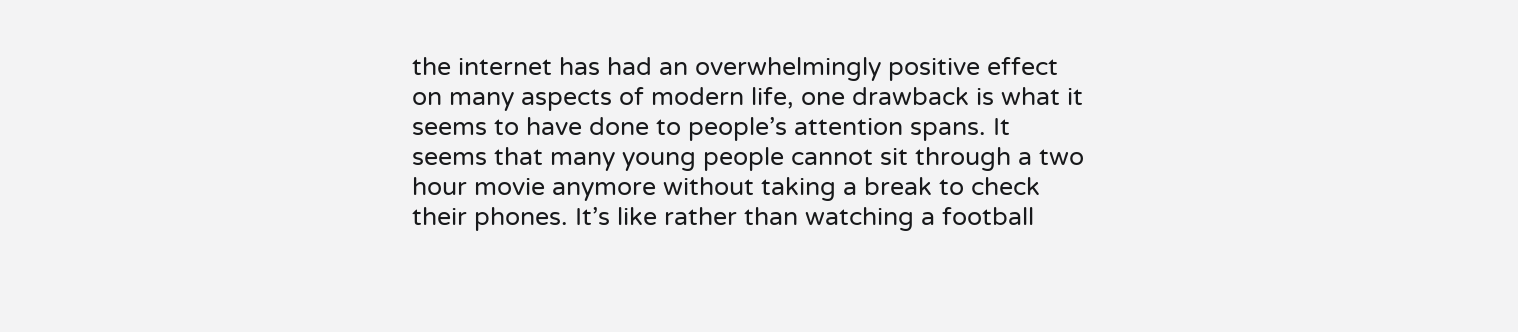the internet has had an overwhelmingly positive effect on many aspects of modern life, one drawback is what it seems to have done to people’s attention spans. It seems that many young people cannot sit through a two hour movie anymore without taking a break to check their phones. It’s like rather than watching a football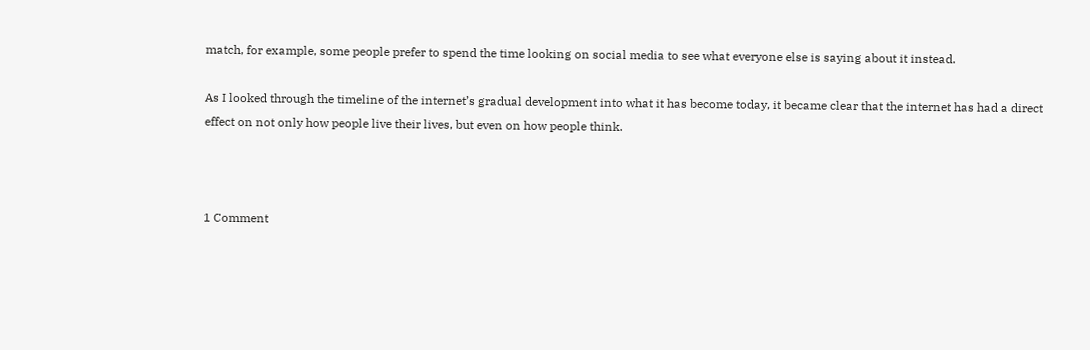match, for example, some people prefer to spend the time looking on social media to see what everyone else is saying about it instead.

As I looked through the timeline of the internet’s gradual development into what it has become today, it became clear that the internet has had a direct effect on not only how people live their lives, but even on how people think.



1 Comment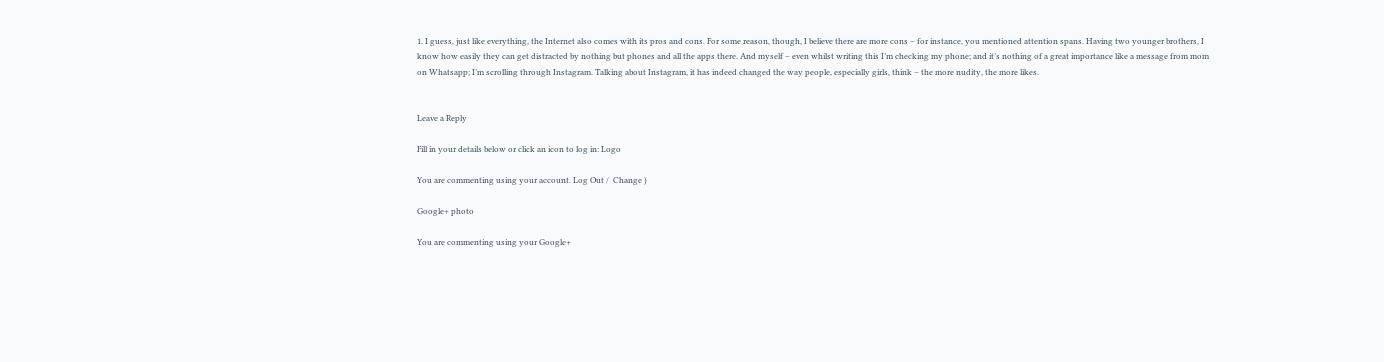1. I guess, just like everything, the Internet also comes with its pros and cons. For some reason, though, I believe there are more cons – for instance, you mentioned attention spans. Having two younger brothers, I know how easily they can get distracted by nothing but phones and all the apps there. And myself – even whilst writing this I’m checking my phone; and it’s nothing of a great importance like a message from mom on Whatsapp; I’m scrolling through Instagram. Talking about Instagram, it has indeed changed the way people, especially girls, think – the more nudity, the more likes.


Leave a Reply

Fill in your details below or click an icon to log in: Logo

You are commenting using your account. Log Out /  Change )

Google+ photo

You are commenting using your Google+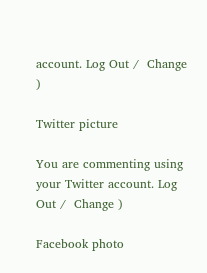account. Log Out /  Change )

Twitter picture

You are commenting using your Twitter account. Log Out /  Change )

Facebook photo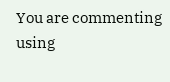You are commenting using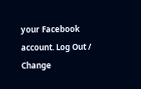your Facebook account. Log Out /  Change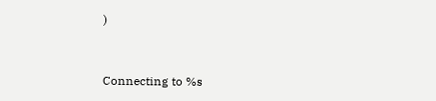)


Connecting to %s